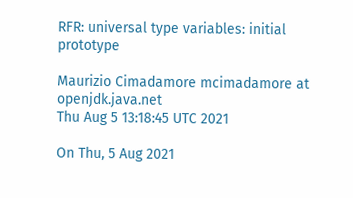RFR: universal type variables: initial prototype

Maurizio Cimadamore mcimadamore at openjdk.java.net
Thu Aug 5 13:18:45 UTC 2021

On Thu, 5 Aug 2021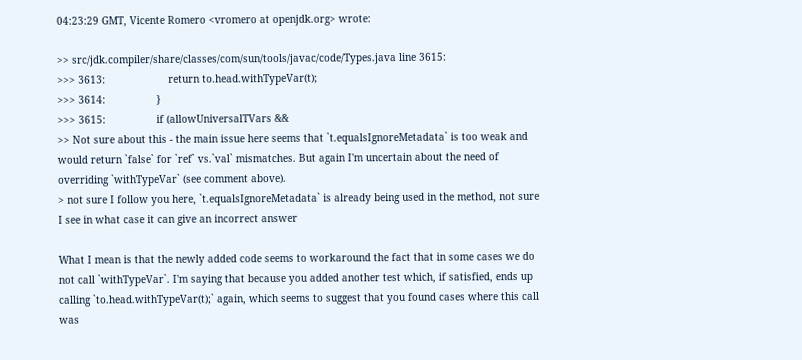04:23:29 GMT, Vicente Romero <vromero at openjdk.org> wrote:

>> src/jdk.compiler/share/classes/com/sun/tools/javac/code/Types.java line 3615:
>>> 3613:                     return to.head.withTypeVar(t);
>>> 3614:                 }
>>> 3615:                 if (allowUniversalTVars &&
>> Not sure about this - the main issue here seems that `t.equalsIgnoreMetadata` is too weak and would return `false` for `ref` vs.`val` mismatches. But again I'm uncertain about the need of overriding `withTypeVar` (see comment above).
> not sure I follow you here, `t.equalsIgnoreMetadata` is already being used in the method, not sure I see in what case it can give an incorrect answer

What I mean is that the newly added code seems to workaround the fact that in some cases we do not call `withTypeVar`. I'm saying that because you added another test which, if satisfied, ends up calling `to.head.withTypeVar(t);` again, which seems to suggest that you found cases where this call was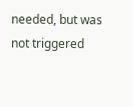needed, but was not triggered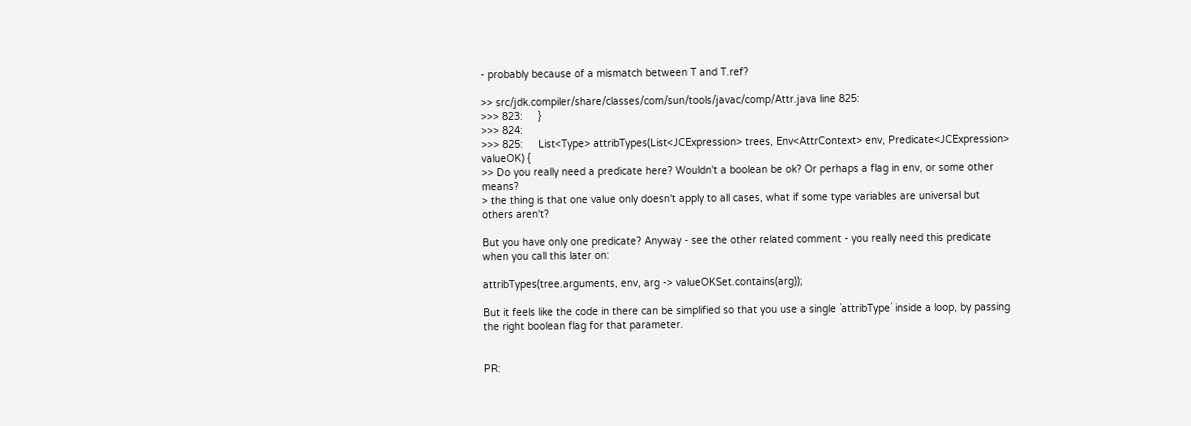- probably because of a mismatch between T and T.ref?

>> src/jdk.compiler/share/classes/com/sun/tools/javac/comp/Attr.java line 825:
>>> 823:     }
>>> 824:
>>> 825:     List<Type> attribTypes(List<JCExpression> trees, Env<AttrContext> env, Predicate<JCExpression> valueOK) {
>> Do you really need a predicate here? Wouldn't a boolean be ok? Or perhaps a flag in env, or some other means?
> the thing is that one value only doesn't apply to all cases, what if some type variables are universal but others aren't?

But you have only one predicate? Anyway - see the other related comment - you really need this predicate when you call this later on:

attribTypes(tree.arguments, env, arg -> valueOKSet.contains(arg));

But it feels like the code in there can be simplified so that you use a single `attribType` inside a loop, by passing the right boolean flag for that parameter.


PR: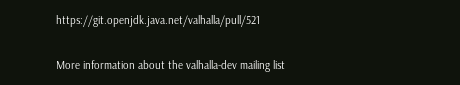https://git.openjdk.java.net/valhalla/pull/521

More information about the valhalla-dev mailing list